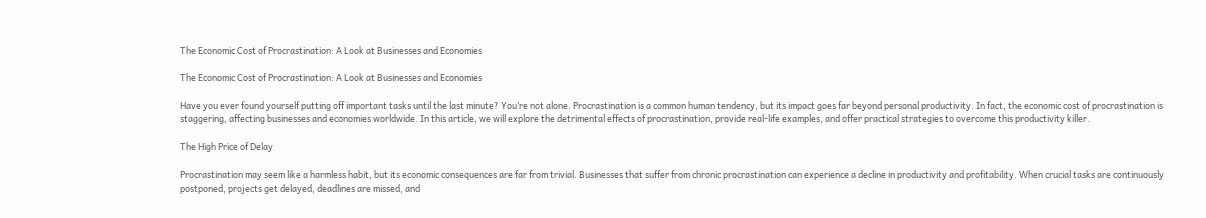The Economic Cost of Procrastination: A Look at Businesses and Economies

The Economic Cost of Procrastination: A Look at Businesses and Economies

Have you ever found yourself putting off important tasks until the last minute? You’re not alone. Procrastination is a common human tendency, but its impact goes far beyond personal productivity. In fact, the economic cost of procrastination is staggering, affecting businesses and economies worldwide. In this article, we will explore the detrimental effects of procrastination, provide real-life examples, and offer practical strategies to overcome this productivity killer.

The High Price of Delay

Procrastination may seem like a harmless habit, but its economic consequences are far from trivial. Businesses that suffer from chronic procrastination can experience a decline in productivity and profitability. When crucial tasks are continuously postponed, projects get delayed, deadlines are missed, and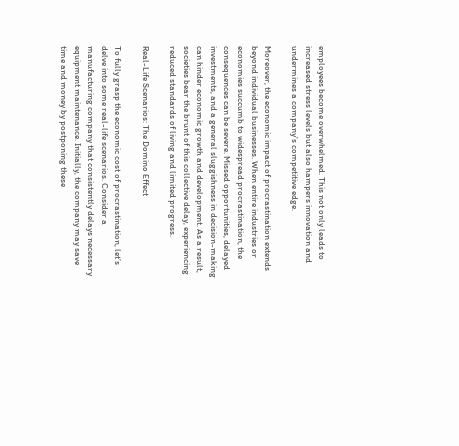employees become overwhelmed. This not only leads to increased stress levels but also hampers innovation and undermines a company’s competitive edge.

Moreover, the economic impact of procrastination extends beyond individual businesses. When entire industries or economies succumb to widespread procrastination, the consequences can be severe. Missed opportunities, delayed investments, and a general sluggishness in decision-making can hinder economic growth and development. As a result, societies bear the brunt of this collective delay, experiencing reduced standards of living and limited progress.

Real-Life Scenarios: The Domino Effect

To fully grasp the economic cost of procrastination, let’s delve into some real-life scenarios. Consider a manufacturing company that consistently delays necessary equipment maintenance. Initially, the company may save time and money by postponing these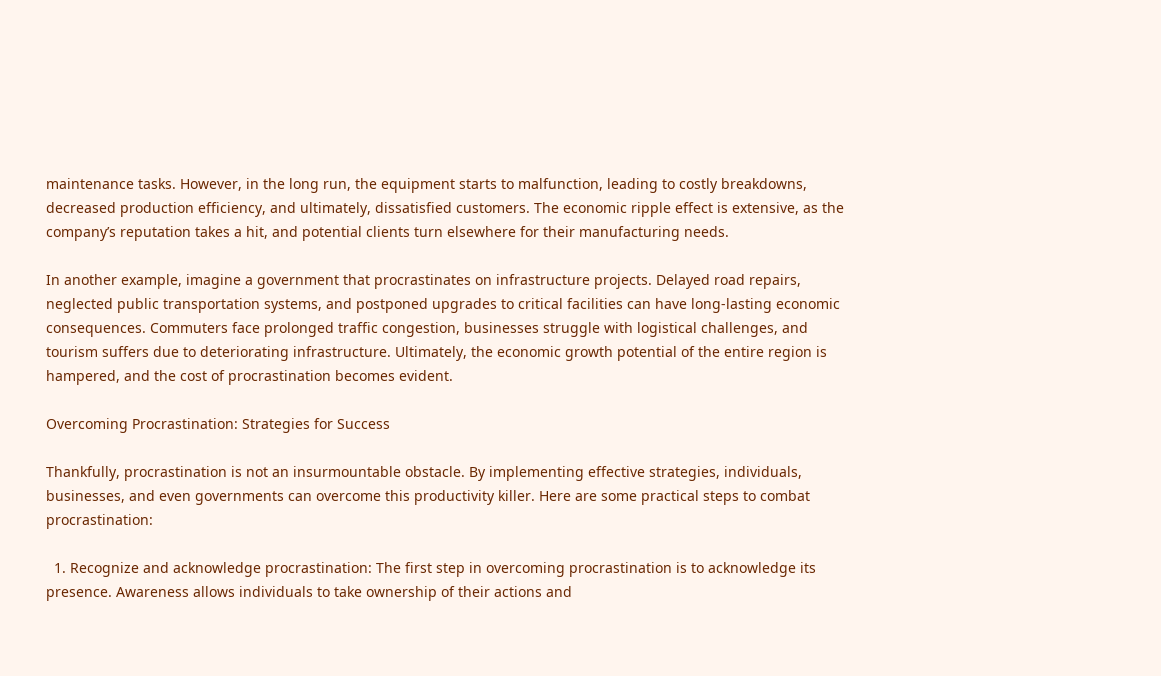maintenance tasks. However, in the long run, the equipment starts to malfunction, leading to costly breakdowns, decreased production efficiency, and ultimately, dissatisfied customers. The economic ripple effect is extensive, as the company’s reputation takes a hit, and potential clients turn elsewhere for their manufacturing needs.

In another example, imagine a government that procrastinates on infrastructure projects. Delayed road repairs, neglected public transportation systems, and postponed upgrades to critical facilities can have long-lasting economic consequences. Commuters face prolonged traffic congestion, businesses struggle with logistical challenges, and tourism suffers due to deteriorating infrastructure. Ultimately, the economic growth potential of the entire region is hampered, and the cost of procrastination becomes evident.

Overcoming Procrastination: Strategies for Success

Thankfully, procrastination is not an insurmountable obstacle. By implementing effective strategies, individuals, businesses, and even governments can overcome this productivity killer. Here are some practical steps to combat procrastination:

  1. Recognize and acknowledge procrastination: The first step in overcoming procrastination is to acknowledge its presence. Awareness allows individuals to take ownership of their actions and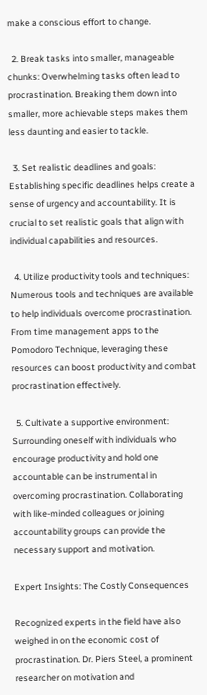make a conscious effort to change.

  2. Break tasks into smaller, manageable chunks: Overwhelming tasks often lead to procrastination. Breaking them down into smaller, more achievable steps makes them less daunting and easier to tackle.

  3. Set realistic deadlines and goals: Establishing specific deadlines helps create a sense of urgency and accountability. It is crucial to set realistic goals that align with individual capabilities and resources.

  4. Utilize productivity tools and techniques: Numerous tools and techniques are available to help individuals overcome procrastination. From time management apps to the Pomodoro Technique, leveraging these resources can boost productivity and combat procrastination effectively.

  5. Cultivate a supportive environment: Surrounding oneself with individuals who encourage productivity and hold one accountable can be instrumental in overcoming procrastination. Collaborating with like-minded colleagues or joining accountability groups can provide the necessary support and motivation.

Expert Insights: The Costly Consequences

Recognized experts in the field have also weighed in on the economic cost of procrastination. Dr. Piers Steel, a prominent researcher on motivation and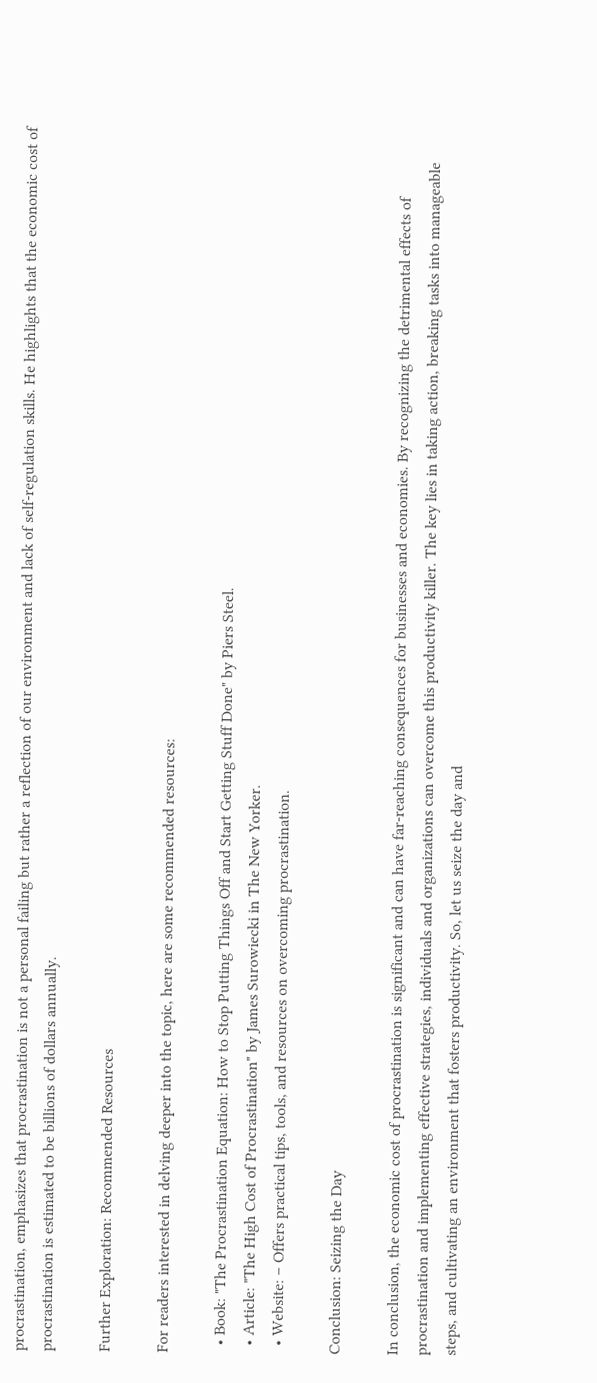procrastination, emphasizes that procrastination is not a personal failing but rather a reflection of our environment and lack of self-regulation skills. He highlights that the economic cost of procrastination is estimated to be billions of dollars annually.

Further Exploration: Recommended Resources

For readers interested in delving deeper into the topic, here are some recommended resources:

  • Book: "The Procrastination Equation: How to Stop Putting Things Off and Start Getting Stuff Done" by Piers Steel.
  • Article: "The High Cost of Procrastination" by James Surowiecki in The New Yorker.
  • Website: – Offers practical tips, tools, and resources on overcoming procrastination.

Conclusion: Seizing the Day

In conclusion, the economic cost of procrastination is significant and can have far-reaching consequences for businesses and economies. By recognizing the detrimental effects of procrastination and implementing effective strategies, individuals and organizations can overcome this productivity killer. The key lies in taking action, breaking tasks into manageable steps, and cultivating an environment that fosters productivity. So, let us seize the day and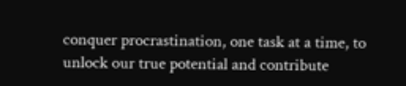conquer procrastination, one task at a time, to unlock our true potential and contribute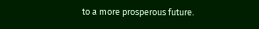to a more prosperous future.